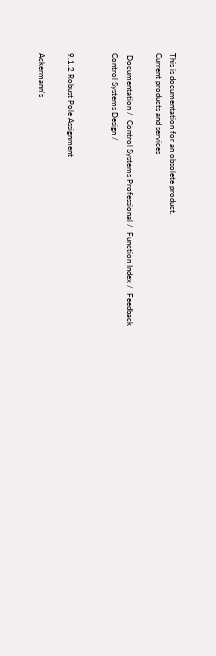This is documentation for an obsolete product.
Current products and services

 Documentation /  Control Systems Professional /  Function Index /  Feedback Control Systems Design /


9.1.2 Robust Pole Assignment

Ackermann's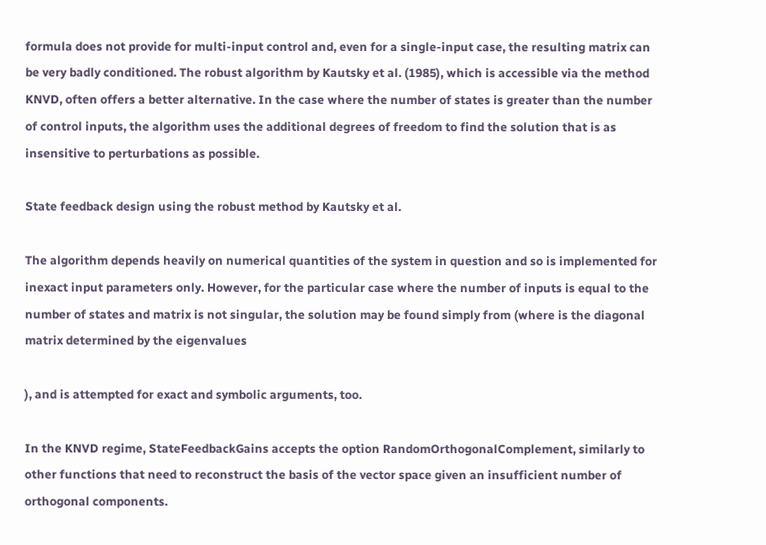formula does not provide for multi-input control and, even for a single-input case, the resulting matrix can be very badly conditioned. The robust algorithm by Kautsky et al. (1985), which is accessible via the method KNVD, often offers a better alternative. In the case where the number of states is greater than the number of control inputs, the algorithm uses the additional degrees of freedom to find the solution that is as insensitive to perturbations as possible.

State feedback design using the robust method by Kautsky et al.

The algorithm depends heavily on numerical quantities of the system in question and so is implemented for inexact input parameters only. However, for the particular case where the number of inputs is equal to the number of states and matrix is not singular, the solution may be found simply from (where is the diagonal matrix determined by the eigenvalues

), and is attempted for exact and symbolic arguments, too.

In the KNVD regime, StateFeedbackGains accepts the option RandomOrthogonalComplement, similarly to other functions that need to reconstruct the basis of the vector space given an insufficient number of orthogonal components.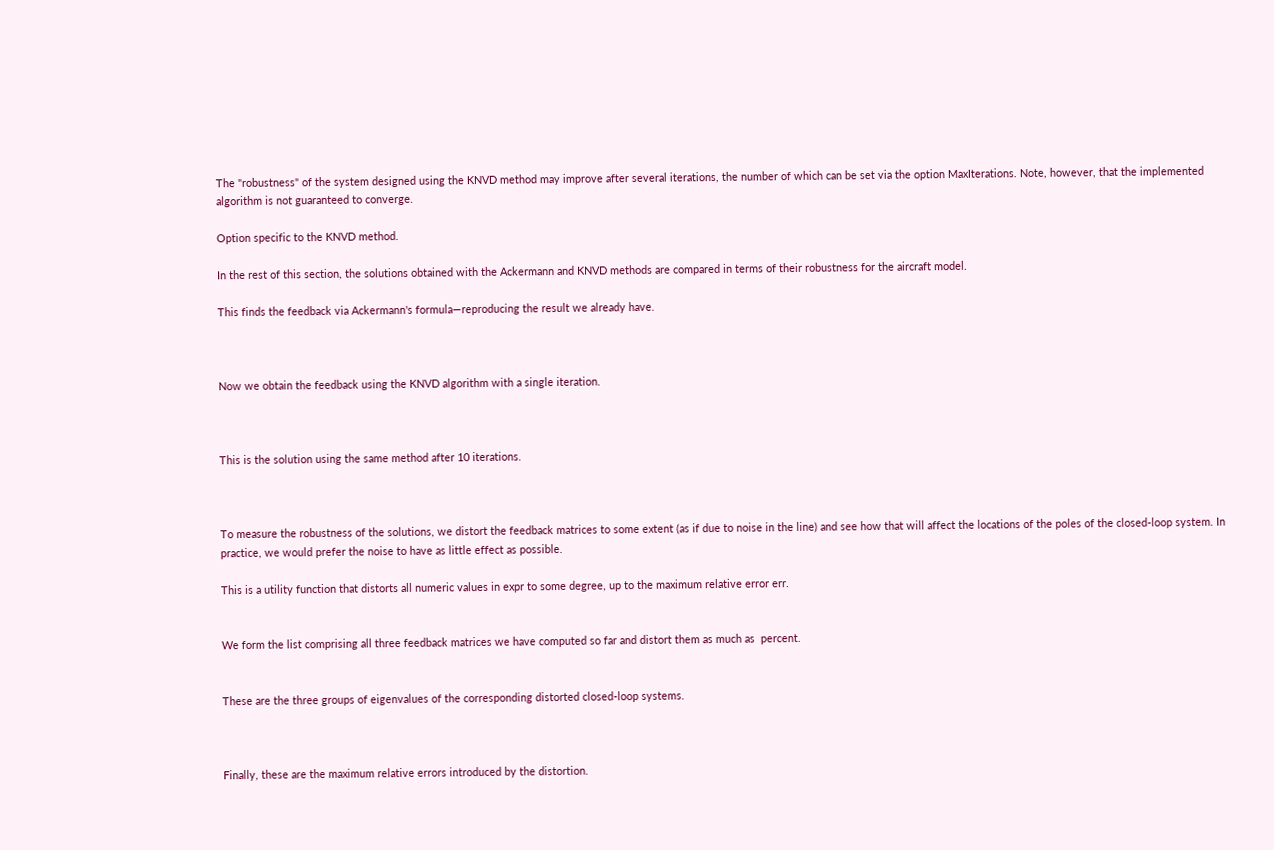The "robustness" of the system designed using the KNVD method may improve after several iterations, the number of which can be set via the option MaxIterations. Note, however, that the implemented algorithm is not guaranteed to converge.

Option specific to the KNVD method.

In the rest of this section, the solutions obtained with the Ackermann and KNVD methods are compared in terms of their robustness for the aircraft model.

This finds the feedback via Ackermann's formula—reproducing the result we already have.



Now we obtain the feedback using the KNVD algorithm with a single iteration.



This is the solution using the same method after 10 iterations.



To measure the robustness of the solutions, we distort the feedback matrices to some extent (as if due to noise in the line) and see how that will affect the locations of the poles of the closed-loop system. In practice, we would prefer the noise to have as little effect as possible.

This is a utility function that distorts all numeric values in expr to some degree, up to the maximum relative error err.


We form the list comprising all three feedback matrices we have computed so far and distort them as much as  percent.


These are the three groups of eigenvalues of the corresponding distorted closed-loop systems.



Finally, these are the maximum relative errors introduced by the distortion.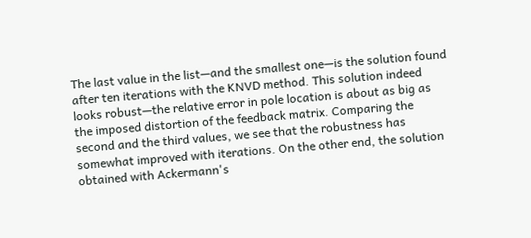The last value in the list—and the smallest one—is the solution found after ten iterations with the KNVD method. This solution indeed looks robust—the relative error in pole location is about as big as the imposed distortion of the feedback matrix. Comparing the second and the third values, we see that the robustness has somewhat improved with iterations. On the other end, the solution obtained with Ackermann's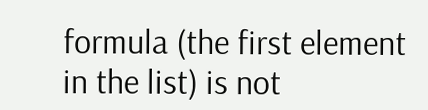formula (the first element in the list) is not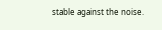stable against the noise.